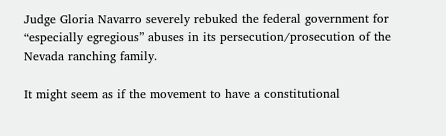Judge Gloria Navarro severely rebuked the federal government for “especially egregious” abuses in its persecution/prosecution of the Nevada ranching family.

It might seem as if the movement to have a constitutional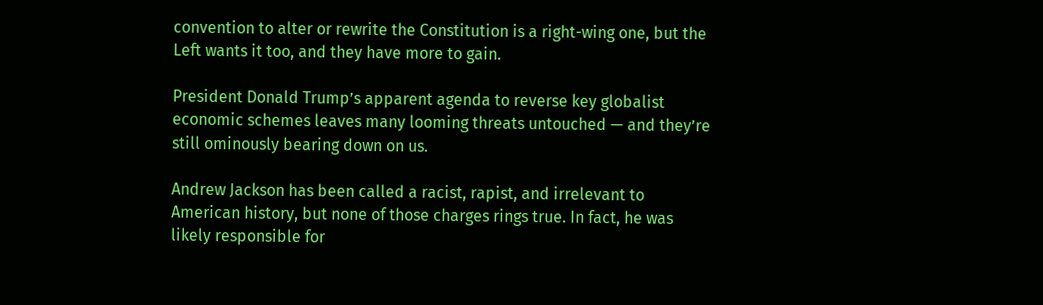convention to alter or rewrite the Constitution is a right-wing one, but the Left wants it too, and they have more to gain.

President Donald Trump’s apparent agenda to reverse key globalist economic schemes leaves many looming threats untouched — and they’re still ominously bearing down on us.

Andrew Jackson has been called a racist, rapist, and irrelevant to American history, but none of those charges rings true. In fact, he was likely responsible for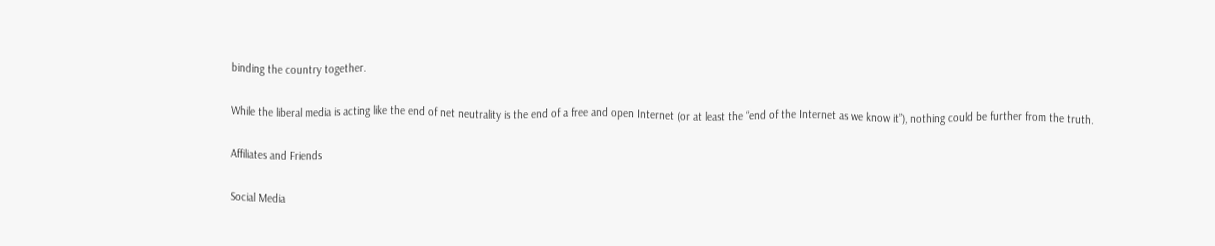binding the country together.

While the liberal media is acting like the end of net neutrality is the end of a free and open Internet (or at least the “end of the Internet as we know it”), nothing could be further from the truth.

Affiliates and Friends

Social Media